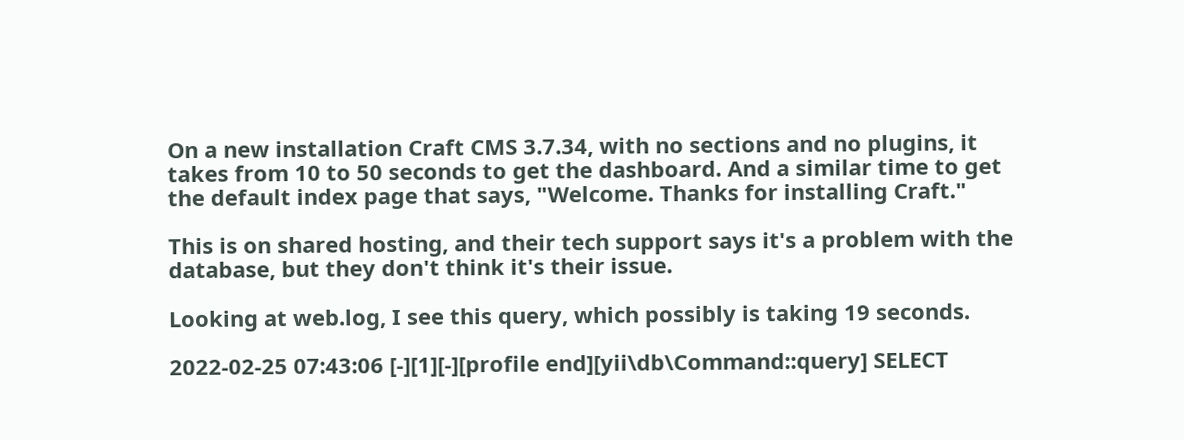On a new installation Craft CMS 3.7.34, with no sections and no plugins, it takes from 10 to 50 seconds to get the dashboard. And a similar time to get the default index page that says, "Welcome. Thanks for installing Craft."

This is on shared hosting, and their tech support says it's a problem with the database, but they don't think it's their issue.

Looking at web.log, I see this query, which possibly is taking 19 seconds.

2022-02-25 07:43:06 [-][1][-][profile end][yii\db\Command::query] SELECT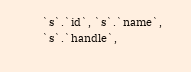`s`.`id`, `s`.`name`, `s`.`handle`,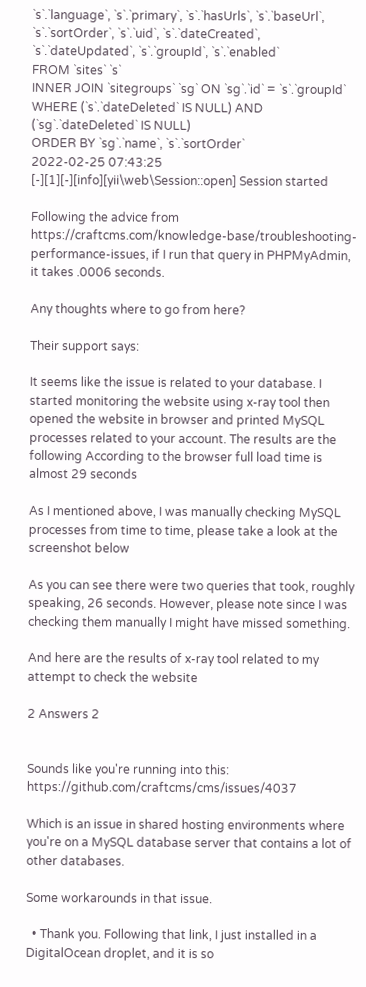`s`.`language`, `s`.`primary`, `s`.`hasUrls`, `s`.`baseUrl`, `s`.`sortOrder`, `s`.`uid`, `s`.`dateCreated`, `s`.`dateUpdated`, `s`.`groupId`, `s`.`enabled`
FROM `sites` `s`
INNER JOIN `sitegroups` `sg` ON `sg`.`id` = `s`.`groupId`
WHERE (`s`.`dateDeleted` IS NULL) AND (`sg`.`dateDeleted` IS NULL)
ORDER BY `sg`.`name`, `s`.`sortOrder`
2022-02-25 07:43:25 [-][1][-][info][yii\web\Session::open] Session started

Following the advice from https://craftcms.com/knowledge-base/troubleshooting-performance-issues, if I run that query in PHPMyAdmin, it takes .0006 seconds.

Any thoughts where to go from here?

Their support says:

It seems like the issue is related to your database. I started monitoring the website using x-ray tool then opened the website in browser and printed MySQL processes related to your account. The results are the following According to the browser full load time is almost 29 seconds

As I mentioned above, I was manually checking MySQL processes from time to time, please take a look at the screenshot below

As you can see there were two queries that took, roughly speaking, 26 seconds. However, please note since I was checking them manually I might have missed something.

And here are the results of x-ray tool related to my attempt to check the website

2 Answers 2


Sounds like you're running into this: https://github.com/craftcms/cms/issues/4037

Which is an issue in shared hosting environments where you're on a MySQL database server that contains a lot of other databases.

Some workarounds in that issue.

  • Thank you. Following that link, I just installed in a DigitalOcean droplet, and it is so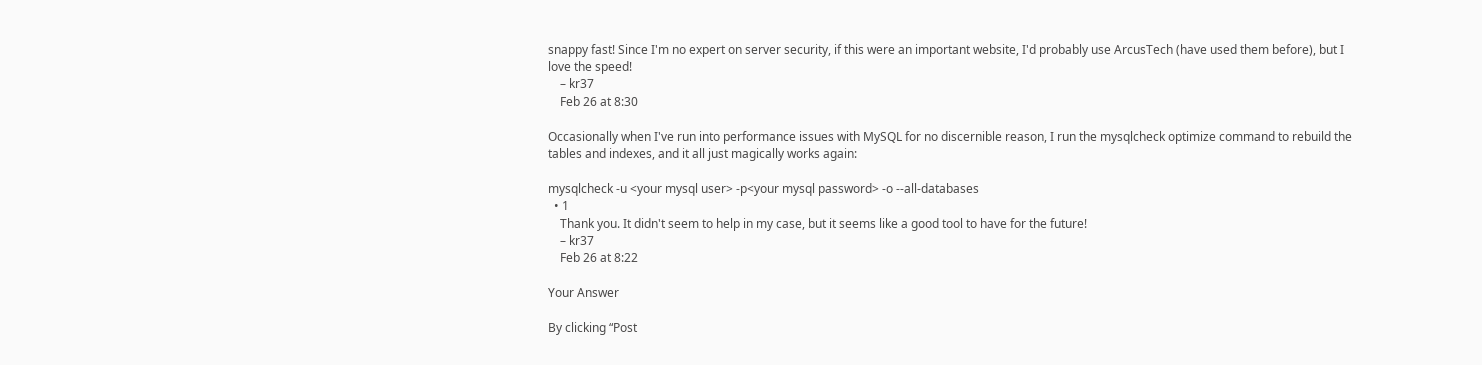snappy fast! Since I'm no expert on server security, if this were an important website, I'd probably use ArcusTech (have used them before), but I love the speed!
    – kr37
    Feb 26 at 8:30

Occasionally when I've run into performance issues with MySQL for no discernible reason, I run the mysqlcheck optimize command to rebuild the tables and indexes, and it all just magically works again:

mysqlcheck -u <your mysql user> -p<your mysql password> -o --all-databases
  • 1
    Thank you. It didn't seem to help in my case, but it seems like a good tool to have for the future!
    – kr37
    Feb 26 at 8:22

Your Answer

By clicking “Post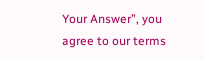Your Answer”, you agree to our terms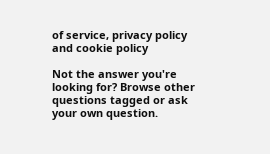of service, privacy policy and cookie policy

Not the answer you're looking for? Browse other questions tagged or ask your own question.